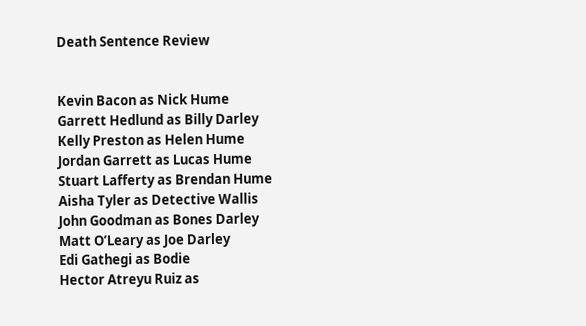Death Sentence Review


Kevin Bacon as Nick Hume
Garrett Hedlund as Billy Darley
Kelly Preston as Helen Hume
Jordan Garrett as Lucas Hume
Stuart Lafferty as Brendan Hume
Aisha Tyler as Detective Wallis
John Goodman as Bones Darley
Matt O’Leary as Joe Darley
Edi Gathegi as Bodie
Hector Atreyu Ruiz as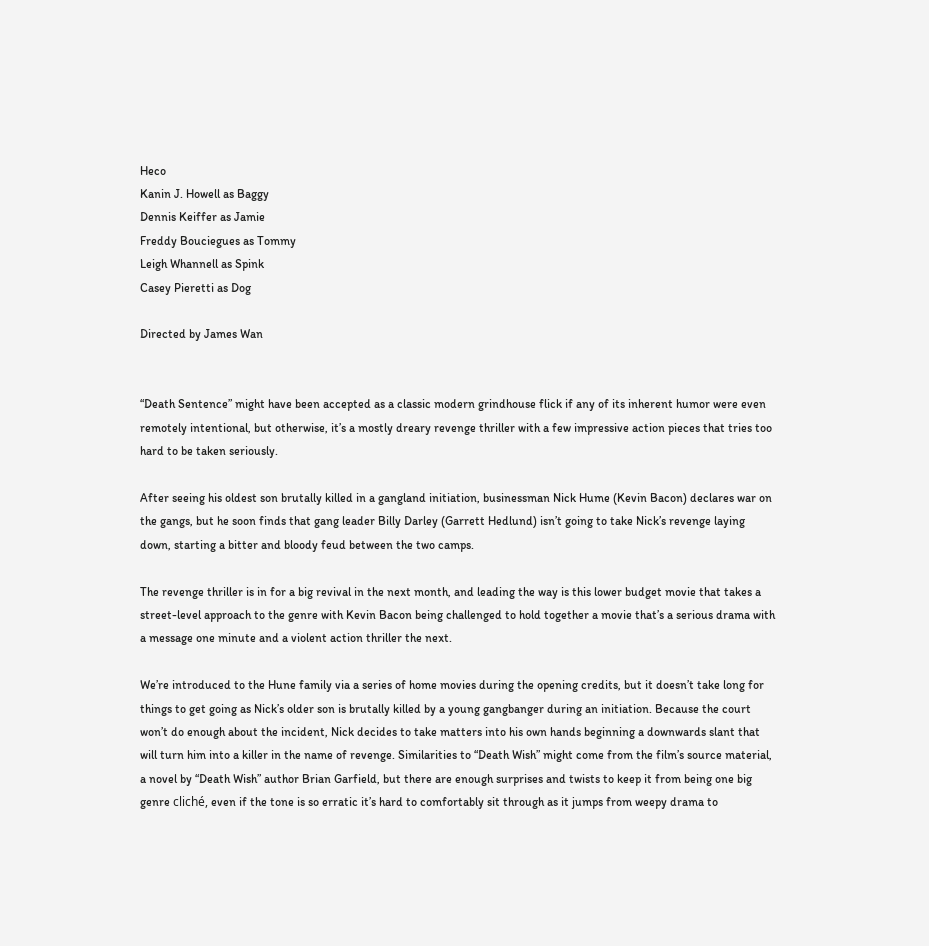Heco
Kanin J. Howell as Baggy
Dennis Keiffer as Jamie
Freddy Bouciegues as Tommy
Leigh Whannell as Spink
Casey Pieretti as Dog

Directed by James Wan


“Death Sentence” might have been accepted as a classic modern grindhouse flick if any of its inherent humor were even remotely intentional, but otherwise, it’s a mostly dreary revenge thriller with a few impressive action pieces that tries too hard to be taken seriously.

After seeing his oldest son brutally killed in a gangland initiation, businessman Nick Hume (Kevin Bacon) declares war on the gangs, but he soon finds that gang leader Billy Darley (Garrett Hedlund) isn’t going to take Nick’s revenge laying down, starting a bitter and bloody feud between the two camps.

The revenge thriller is in for a big revival in the next month, and leading the way is this lower budget movie that takes a street-level approach to the genre with Kevin Bacon being challenged to hold together a movie that’s a serious drama with a message one minute and a violent action thriller the next.

We’re introduced to the Hune family via a series of home movies during the opening credits, but it doesn’t take long for things to get going as Nick’s older son is brutally killed by a young gangbanger during an initiation. Because the court won’t do enough about the incident, Nick decides to take matters into his own hands beginning a downwards slant that will turn him into a killer in the name of revenge. Similarities to “Death Wish” might come from the film’s source material, a novel by “Death Wish” author Brian Garfield, but there are enough surprises and twists to keep it from being one big genre cliché, even if the tone is so erratic it’s hard to comfortably sit through as it jumps from weepy drama to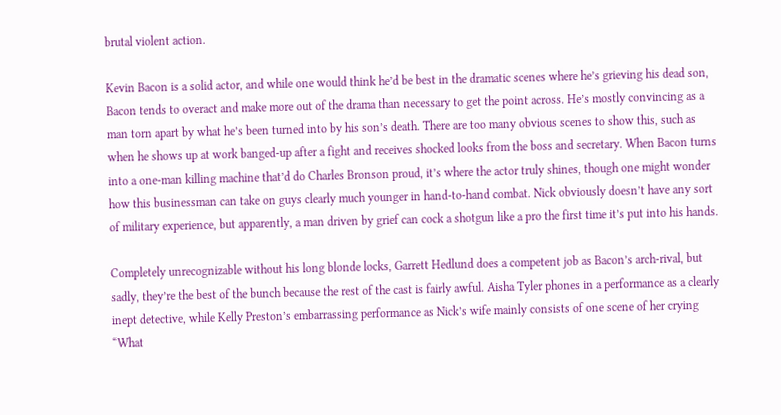brutal violent action.

Kevin Bacon is a solid actor, and while one would think he’d be best in the dramatic scenes where he’s grieving his dead son, Bacon tends to overact and make more out of the drama than necessary to get the point across. He’s mostly convincing as a man torn apart by what he’s been turned into by his son’s death. There are too many obvious scenes to show this, such as when he shows up at work banged-up after a fight and receives shocked looks from the boss and secretary. When Bacon turns into a one-man killing machine that’d do Charles Bronson proud, it’s where the actor truly shines, though one might wonder how this businessman can take on guys clearly much younger in hand-to-hand combat. Nick obviously doesn’t have any sort of military experience, but apparently, a man driven by grief can cock a shotgun like a pro the first time it’s put into his hands.

Completely unrecognizable without his long blonde locks, Garrett Hedlund does a competent job as Bacon’s arch-rival, but sadly, they’re the best of the bunch because the rest of the cast is fairly awful. Aisha Tyler phones in a performance as a clearly inept detective, while Kelly Preston’s embarrassing performance as Nick’s wife mainly consists of one scene of her crying “What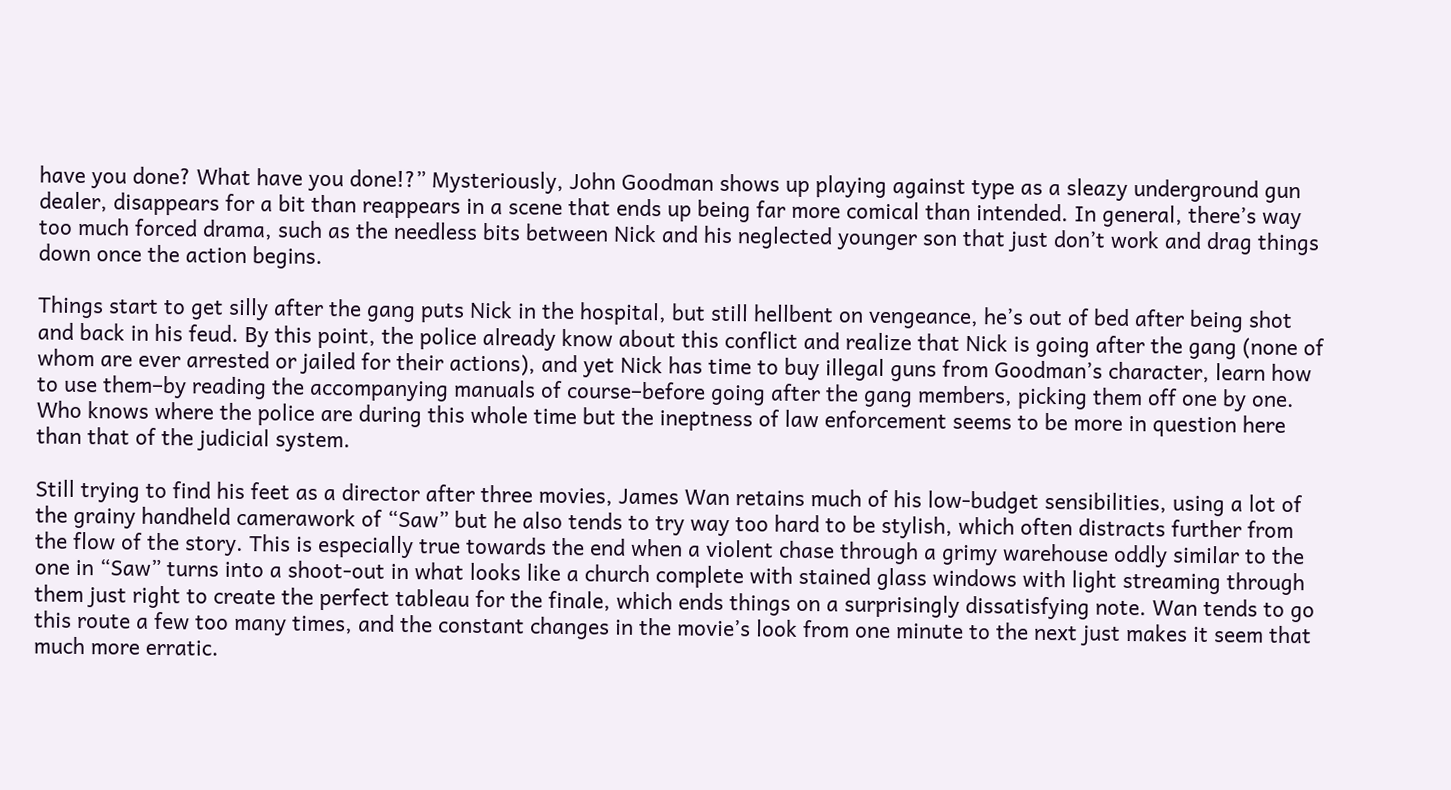have you done? What have you done!?” Mysteriously, John Goodman shows up playing against type as a sleazy underground gun dealer, disappears for a bit than reappears in a scene that ends up being far more comical than intended. In general, there’s way too much forced drama, such as the needless bits between Nick and his neglected younger son that just don’t work and drag things down once the action begins.

Things start to get silly after the gang puts Nick in the hospital, but still hellbent on vengeance, he’s out of bed after being shot and back in his feud. By this point, the police already know about this conflict and realize that Nick is going after the gang (none of whom are ever arrested or jailed for their actions), and yet Nick has time to buy illegal guns from Goodman’s character, learn how to use them–by reading the accompanying manuals of course–before going after the gang members, picking them off one by one. Who knows where the police are during this whole time but the ineptness of law enforcement seems to be more in question here than that of the judicial system.

Still trying to find his feet as a director after three movies, James Wan retains much of his low-budget sensibilities, using a lot of the grainy handheld camerawork of “Saw” but he also tends to try way too hard to be stylish, which often distracts further from the flow of the story. This is especially true towards the end when a violent chase through a grimy warehouse oddly similar to the one in “Saw” turns into a shoot-out in what looks like a church complete with stained glass windows with light streaming through them just right to create the perfect tableau for the finale, which ends things on a surprisingly dissatisfying note. Wan tends to go this route a few too many times, and the constant changes in the movie’s look from one minute to the next just makes it seem that much more erratic.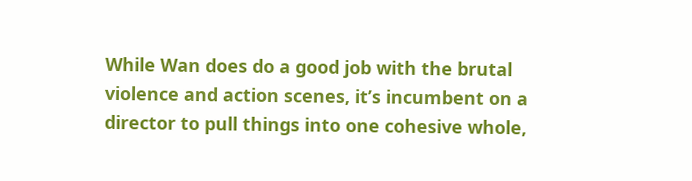While Wan does do a good job with the brutal violence and action scenes, it’s incumbent on a director to pull things into one cohesive whole,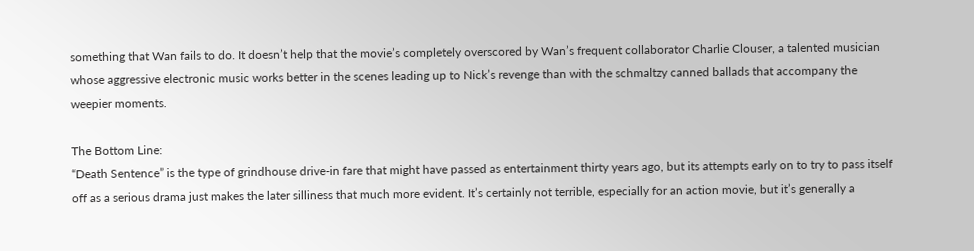something that Wan fails to do. It doesn’t help that the movie’s completely overscored by Wan’s frequent collaborator Charlie Clouser, a talented musician whose aggressive electronic music works better in the scenes leading up to Nick’s revenge than with the schmaltzy canned ballads that accompany the weepier moments.

The Bottom Line:
“Death Sentence” is the type of grindhouse drive-in fare that might have passed as entertainment thirty years ago, but its attempts early on to try to pass itself off as a serious drama just makes the later silliness that much more evident. It’s certainly not terrible, especially for an action movie, but it’s generally a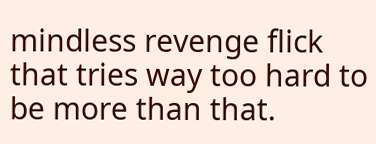mindless revenge flick that tries way too hard to be more than that.